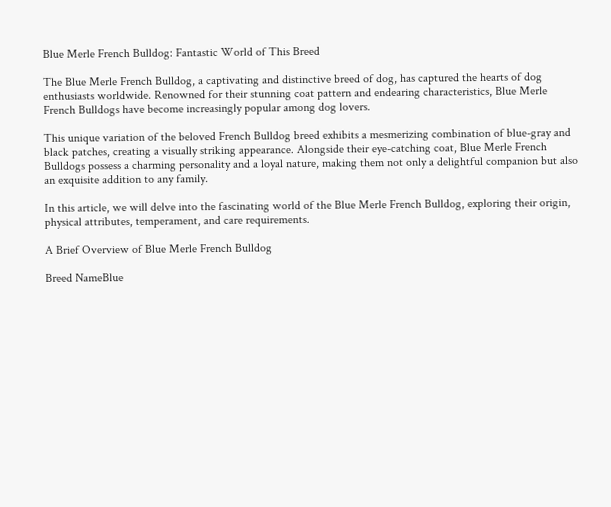Blue Merle French Bulldog: Fantastic World of This Breed

The Blue Merle French Bulldog, a captivating and distinctive breed of dog, has captured the hearts of dog enthusiasts worldwide. Renowned for their stunning coat pattern and endearing characteristics, Blue Merle French Bulldogs have become increasingly popular among dog lovers.

This unique variation of the beloved French Bulldog breed exhibits a mesmerizing combination of blue-gray and black patches, creating a visually striking appearance. Alongside their eye-catching coat, Blue Merle French Bulldogs possess a charming personality and a loyal nature, making them not only a delightful companion but also an exquisite addition to any family.

In this article, we will delve into the fascinating world of the Blue Merle French Bulldog, exploring their origin, physical attributes, temperament, and care requirements.

A Brief Overview of Blue Merle French Bulldog

Breed NameBlue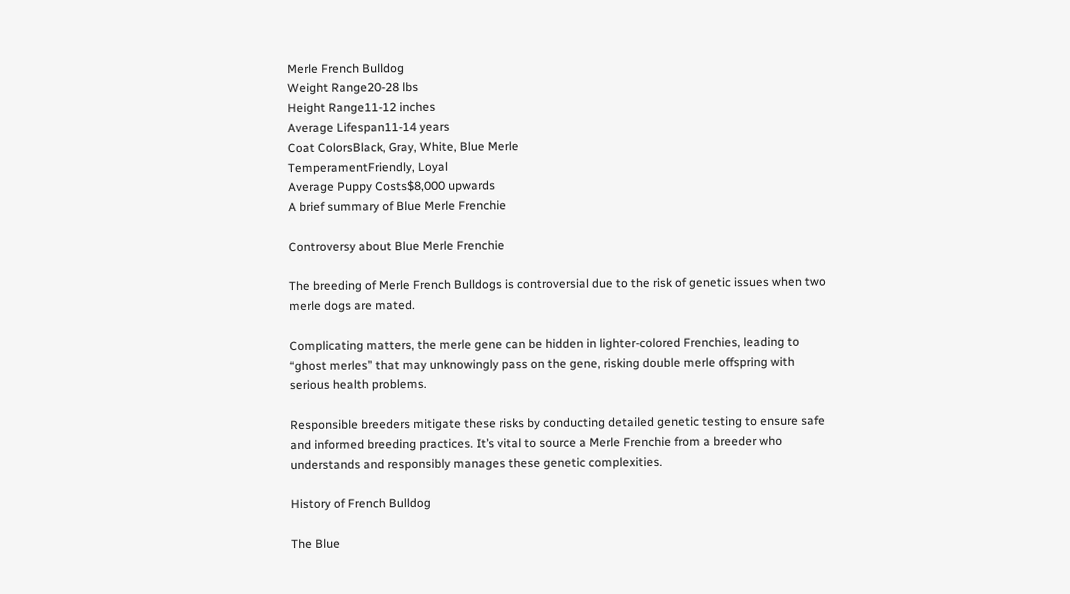Merle French Bulldog
Weight Range20-28 lbs
Height Range11-12 inches
Average Lifespan11-14 years
Coat ColorsBlack, Gray, White, Blue Merle
TemperamentFriendly, Loyal
Average Puppy Costs$8,000 upwards
A brief summary of Blue Merle Frenchie

Controversy about Blue Merle Frenchie

The breeding of Merle French Bulldogs is controversial due to the risk of genetic issues when two merle dogs are mated.

Complicating matters, the merle gene can be hidden in lighter-colored Frenchies, leading to “ghost merles” that may unknowingly pass on the gene, risking double merle offspring with serious health problems.

Responsible breeders mitigate these risks by conducting detailed genetic testing to ensure safe and informed breeding practices. It’s vital to source a Merle Frenchie from a breeder who understands and responsibly manages these genetic complexities.

History of French Bulldog

The Blue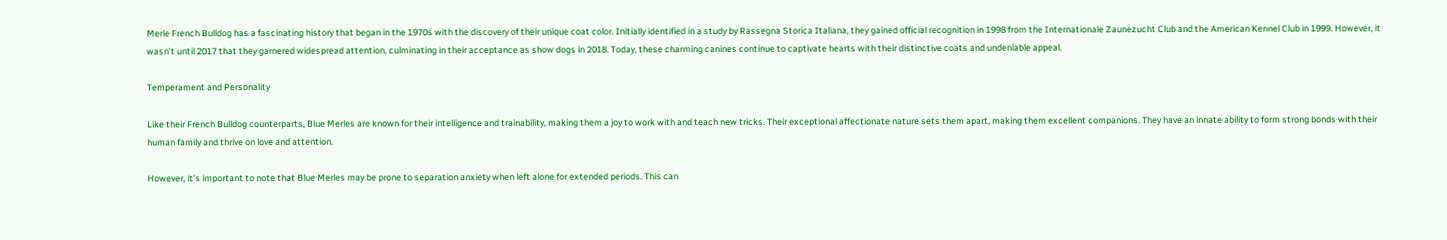Merle French Bulldog has a fascinating history that began in the 1970s with the discovery of their unique coat color. Initially identified in a study by Rassegna Storica Italiana, they gained official recognition in 1998 from the Internationale Zaunezucht Club and the American Kennel Club in 1999. However, it wasn’t until 2017 that they garnered widespread attention, culminating in their acceptance as show dogs in 2018. Today, these charming canines continue to captivate hearts with their distinctive coats and undeniable appeal.

Temperament and Personality

Like their French Bulldog counterparts, Blue Merles are known for their intelligence and trainability, making them a joy to work with and teach new tricks. Their exceptional affectionate nature sets them apart, making them excellent companions. They have an innate ability to form strong bonds with their human family and thrive on love and attention.

However, it’s important to note that Blue Merles may be prone to separation anxiety when left alone for extended periods. This can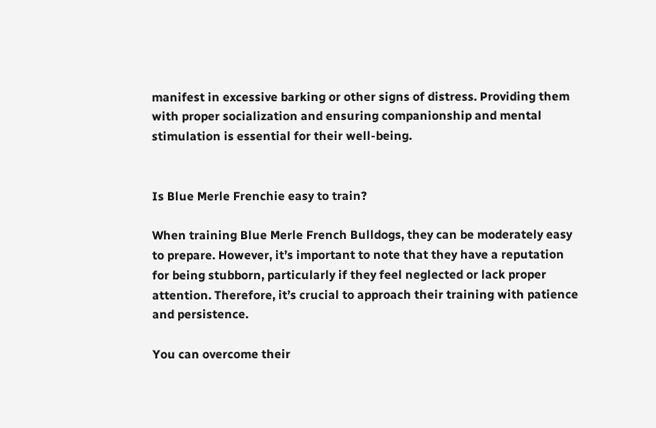manifest in excessive barking or other signs of distress. Providing them with proper socialization and ensuring companionship and mental stimulation is essential for their well-being.


Is Blue Merle Frenchie easy to train?

When training Blue Merle French Bulldogs, they can be moderately easy to prepare. However, it’s important to note that they have a reputation for being stubborn, particularly if they feel neglected or lack proper attention. Therefore, it’s crucial to approach their training with patience and persistence.

You can overcome their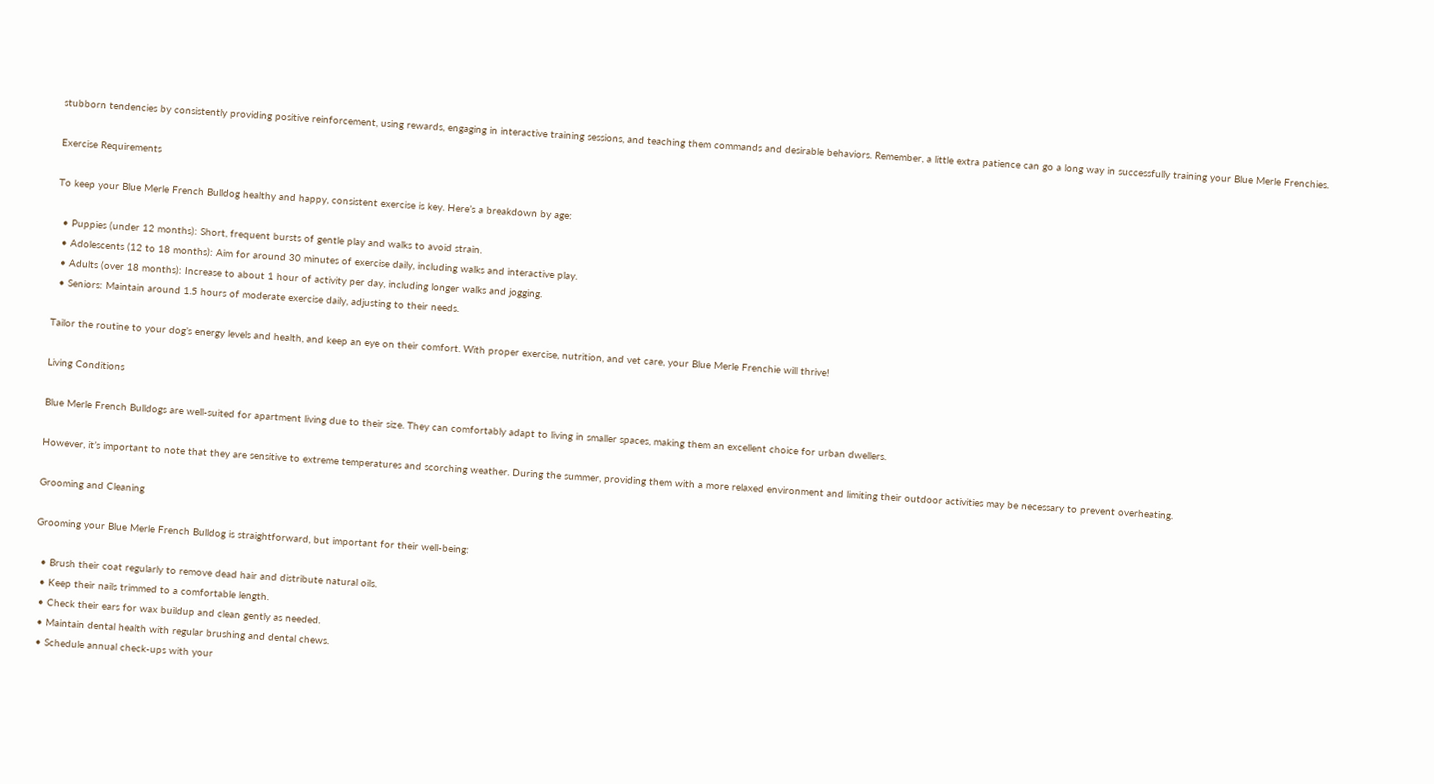stubborn tendencies by consistently providing positive reinforcement, using rewards, engaging in interactive training sessions, and teaching them commands and desirable behaviors. Remember, a little extra patience can go a long way in successfully training your Blue Merle Frenchies.

Exercise Requirements

To keep your Blue Merle French Bulldog healthy and happy, consistent exercise is key. Here’s a breakdown by age:

  • Puppies (under 12 months): Short, frequent bursts of gentle play and walks to avoid strain.
  • Adolescents (12 to 18 months): Aim for around 30 minutes of exercise daily, including walks and interactive play.
  • Adults (over 18 months): Increase to about 1 hour of activity per day, including longer walks and jogging.
  • Seniors: Maintain around 1.5 hours of moderate exercise daily, adjusting to their needs.

Tailor the routine to your dog’s energy levels and health, and keep an eye on their comfort. With proper exercise, nutrition, and vet care, your Blue Merle Frenchie will thrive!

Living Conditions

Blue Merle French Bulldogs are well-suited for apartment living due to their size. They can comfortably adapt to living in smaller spaces, making them an excellent choice for urban dwellers.

However, it’s important to note that they are sensitive to extreme temperatures and scorching weather. During the summer, providing them with a more relaxed environment and limiting their outdoor activities may be necessary to prevent overheating.

Grooming and Cleaning

Grooming your Blue Merle French Bulldog is straightforward, but important for their well-being:

  • Brush their coat regularly to remove dead hair and distribute natural oils.
  • Keep their nails trimmed to a comfortable length.
  • Check their ears for wax buildup and clean gently as needed.
  • Maintain dental health with regular brushing and dental chews.
  • Schedule annual check-ups with your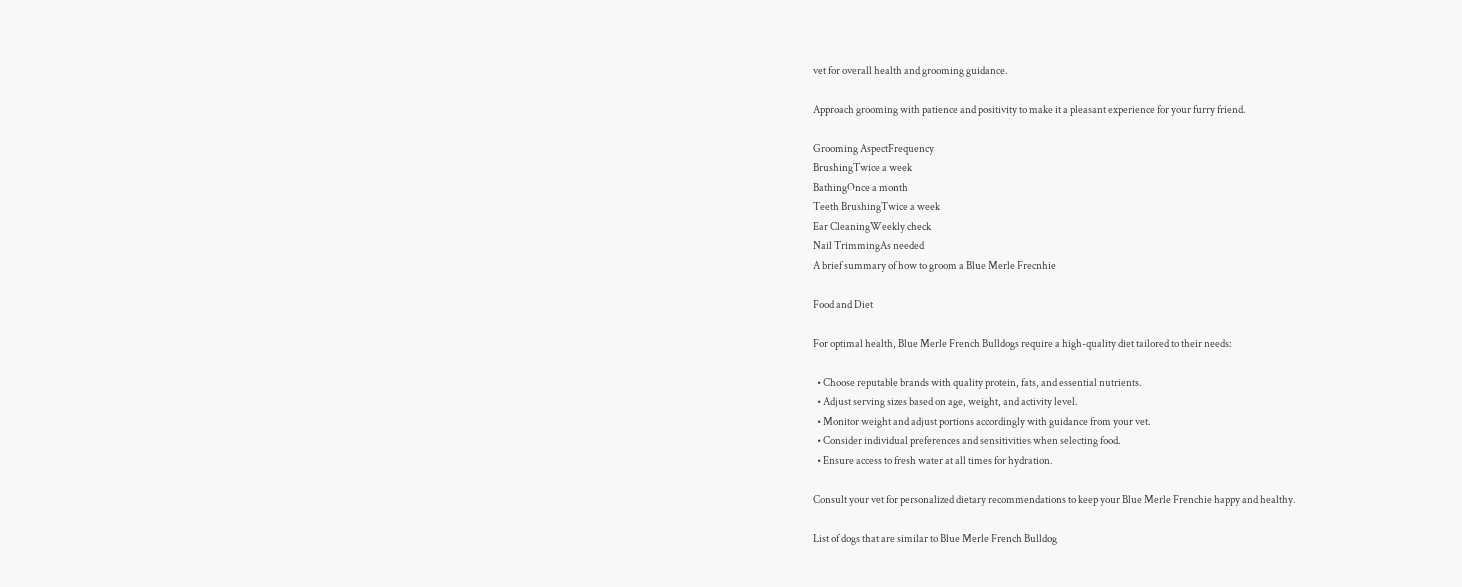vet for overall health and grooming guidance.

Approach grooming with patience and positivity to make it a pleasant experience for your furry friend.

Grooming AspectFrequency
BrushingTwice a week
BathingOnce a month
Teeth BrushingTwice a week
Ear CleaningWeekly check
Nail TrimmingAs needed
A brief summary of how to groom a Blue Merle Frecnhie

Food and Diet

For optimal health, Blue Merle French Bulldogs require a high-quality diet tailored to their needs:

  • Choose reputable brands with quality protein, fats, and essential nutrients.
  • Adjust serving sizes based on age, weight, and activity level.
  • Monitor weight and adjust portions accordingly with guidance from your vet.
  • Consider individual preferences and sensitivities when selecting food.
  • Ensure access to fresh water at all times for hydration.

Consult your vet for personalized dietary recommendations to keep your Blue Merle Frenchie happy and healthy.

List of dogs that are similar to Blue Merle French Bulldog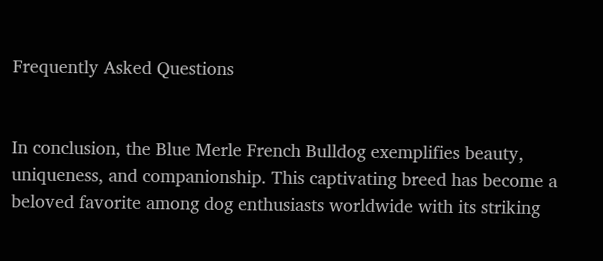Frequently Asked Questions


In conclusion, the Blue Merle French Bulldog exemplifies beauty, uniqueness, and companionship. This captivating breed has become a beloved favorite among dog enthusiasts worldwide with its striking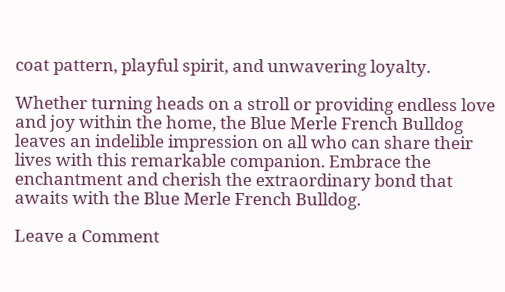coat pattern, playful spirit, and unwavering loyalty.

Whether turning heads on a stroll or providing endless love and joy within the home, the Blue Merle French Bulldog leaves an indelible impression on all who can share their lives with this remarkable companion. Embrace the enchantment and cherish the extraordinary bond that awaits with the Blue Merle French Bulldog.

Leave a Comment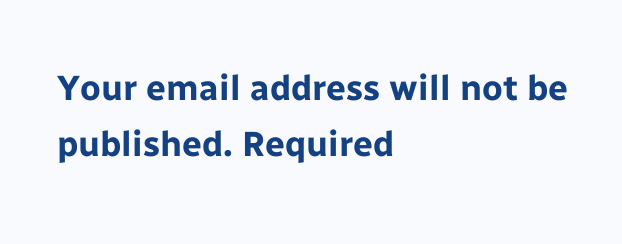Your email address will not be published. Required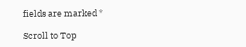fields are marked *

Scroll to Top